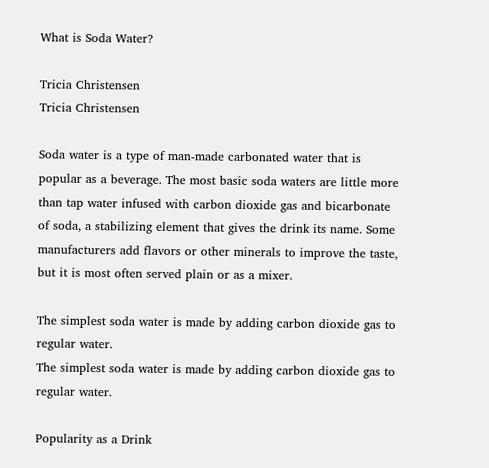What is Soda Water?

Tricia Christensen
Tricia Christensen

Soda water is a type of man-made carbonated water that is popular as a beverage. The most basic soda waters are little more than tap water infused with carbon dioxide gas and bicarbonate of soda, a stabilizing element that gives the drink its name. Some manufacturers add flavors or other minerals to improve the taste, but it is most often served plain or as a mixer.

The simplest soda water is made by adding carbon dioxide gas to regular water.
The simplest soda water is made by adding carbon dioxide gas to regular water.

Popularity as a Drink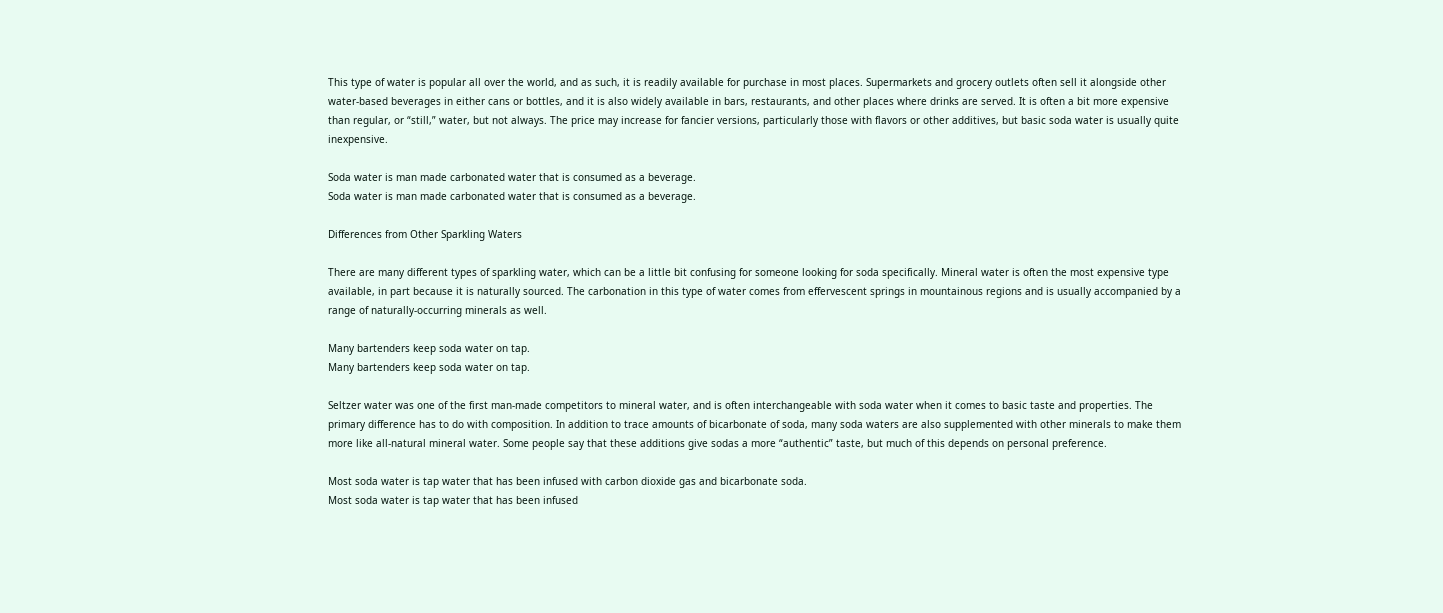This type of water is popular all over the world, and as such, it is readily available for purchase in most places. Supermarkets and grocery outlets often sell it alongside other water-based beverages in either cans or bottles, and it is also widely available in bars, restaurants, and other places where drinks are served. It is often a bit more expensive than regular, or “still,” water, but not always. The price may increase for fancier versions, particularly those with flavors or other additives, but basic soda water is usually quite inexpensive.

Soda water is man made carbonated water that is consumed as a beverage.
Soda water is man made carbonated water that is consumed as a beverage.

Differences from Other Sparkling Waters

There are many different types of sparkling water, which can be a little bit confusing for someone looking for soda specifically. Mineral water is often the most expensive type available, in part because it is naturally sourced. The carbonation in this type of water comes from effervescent springs in mountainous regions and is usually accompanied by a range of naturally-occurring minerals as well.

Many bartenders keep soda water on tap.
Many bartenders keep soda water on tap.

Seltzer water was one of the first man-made competitors to mineral water, and is often interchangeable with soda water when it comes to basic taste and properties. The primary difference has to do with composition. In addition to trace amounts of bicarbonate of soda, many soda waters are also supplemented with other minerals to make them more like all-natural mineral water. Some people say that these additions give sodas a more “authentic” taste, but much of this depends on personal preference.

Most soda water is tap water that has been infused with carbon dioxide gas and bicarbonate soda.
Most soda water is tap water that has been infused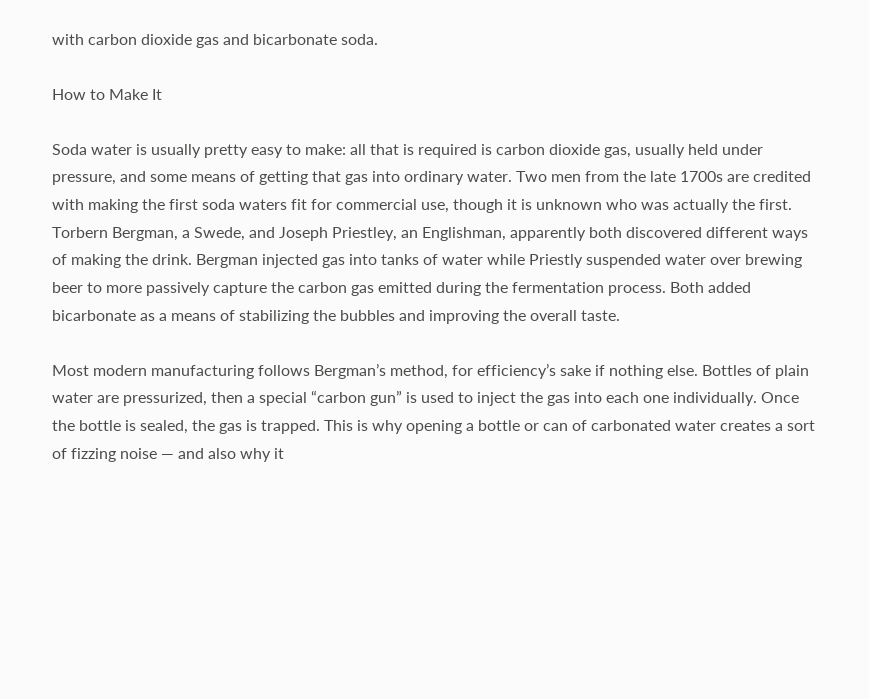with carbon dioxide gas and bicarbonate soda.

How to Make It

Soda water is usually pretty easy to make: all that is required is carbon dioxide gas, usually held under pressure, and some means of getting that gas into ordinary water. Two men from the late 1700s are credited with making the first soda waters fit for commercial use, though it is unknown who was actually the first. Torbern Bergman, a Swede, and Joseph Priestley, an Englishman, apparently both discovered different ways of making the drink. Bergman injected gas into tanks of water while Priestly suspended water over brewing beer to more passively capture the carbon gas emitted during the fermentation process. Both added bicarbonate as a means of stabilizing the bubbles and improving the overall taste.

Most modern manufacturing follows Bergman’s method, for efficiency’s sake if nothing else. Bottles of plain water are pressurized, then a special “carbon gun” is used to inject the gas into each one individually. Once the bottle is sealed, the gas is trapped. This is why opening a bottle or can of carbonated water creates a sort of fizzing noise — and also why it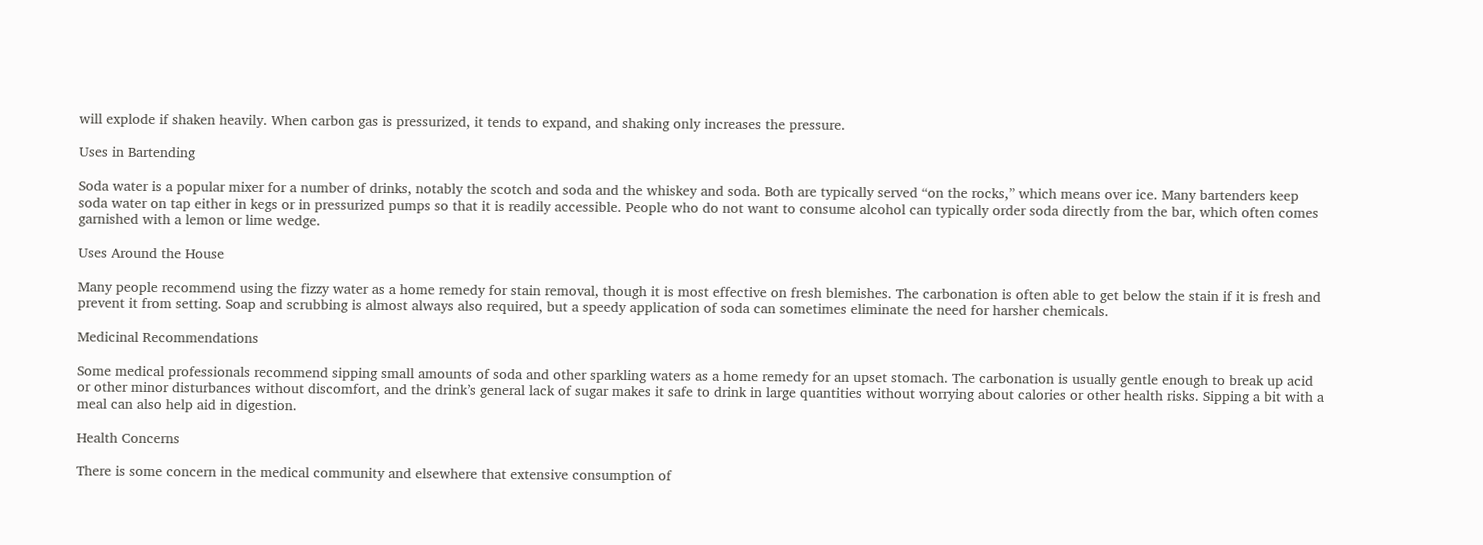will explode if shaken heavily. When carbon gas is pressurized, it tends to expand, and shaking only increases the pressure.

Uses in Bartending

Soda water is a popular mixer for a number of drinks, notably the scotch and soda and the whiskey and soda. Both are typically served “on the rocks,” which means over ice. Many bartenders keep soda water on tap either in kegs or in pressurized pumps so that it is readily accessible. People who do not want to consume alcohol can typically order soda directly from the bar, which often comes garnished with a lemon or lime wedge.

Uses Around the House

Many people recommend using the fizzy water as a home remedy for stain removal, though it is most effective on fresh blemishes. The carbonation is often able to get below the stain if it is fresh and prevent it from setting. Soap and scrubbing is almost always also required, but a speedy application of soda can sometimes eliminate the need for harsher chemicals.

Medicinal Recommendations

Some medical professionals recommend sipping small amounts of soda and other sparkling waters as a home remedy for an upset stomach. The carbonation is usually gentle enough to break up acid or other minor disturbances without discomfort, and the drink’s general lack of sugar makes it safe to drink in large quantities without worrying about calories or other health risks. Sipping a bit with a meal can also help aid in digestion.

Health Concerns

There is some concern in the medical community and elsewhere that extensive consumption of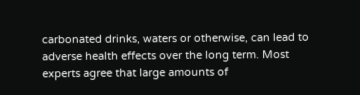carbonated drinks, waters or otherwise, can lead to adverse health effects over the long term. Most experts agree that large amounts of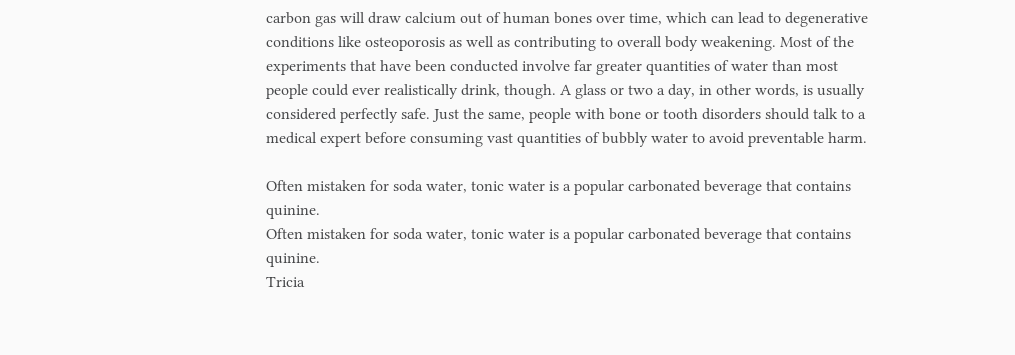carbon gas will draw calcium out of human bones over time, which can lead to degenerative conditions like osteoporosis as well as contributing to overall body weakening. Most of the experiments that have been conducted involve far greater quantities of water than most people could ever realistically drink, though. A glass or two a day, in other words, is usually considered perfectly safe. Just the same, people with bone or tooth disorders should talk to a medical expert before consuming vast quantities of bubbly water to avoid preventable harm.

Often mistaken for soda water, tonic water is a popular carbonated beverage that contains quinine.
Often mistaken for soda water, tonic water is a popular carbonated beverage that contains quinine.
Tricia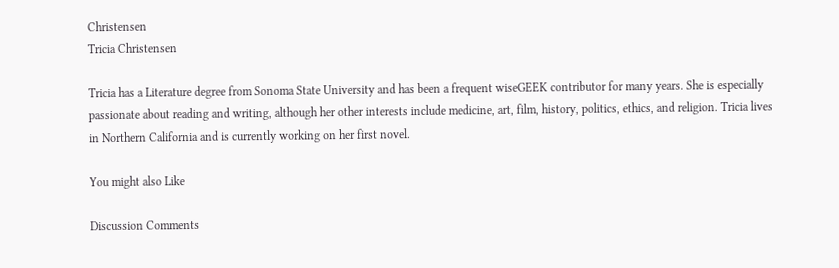Christensen
Tricia Christensen

Tricia has a Literature degree from Sonoma State University and has been a frequent wiseGEEK contributor for many years. She is especially passionate about reading and writing, although her other interests include medicine, art, film, history, politics, ethics, and religion. Tricia lives in Northern California and is currently working on her first novel.

You might also Like

Discussion Comments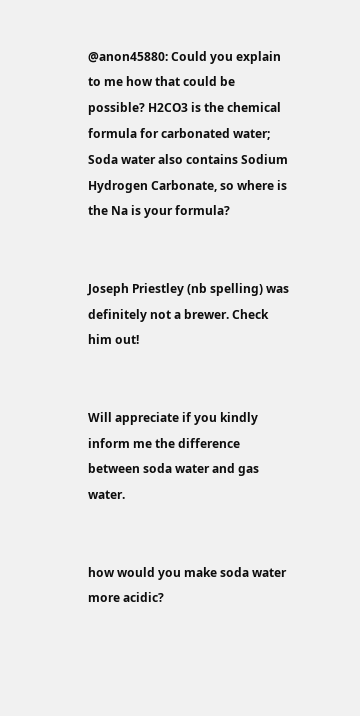@anon45880: Could you explain to me how that could be possible? H2CO3 is the chemical formula for carbonated water; Soda water also contains Sodium Hydrogen Carbonate, so where is the Na is your formula?


Joseph Priestley (nb spelling) was definitely not a brewer. Check him out!


Will appreciate if you kindly inform me the difference between soda water and gas water.


how would you make soda water more acidic?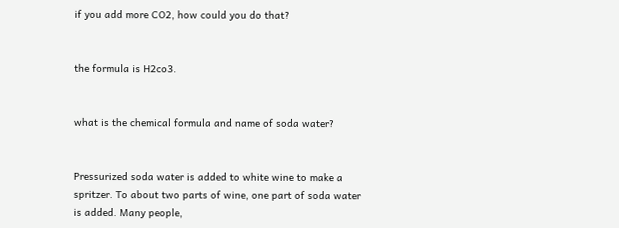if you add more CO2, how could you do that?


the formula is H2co3.


what is the chemical formula and name of soda water?


Pressurized soda water is added to white wine to make a spritzer. To about two parts of wine, one part of soda water is added. Many people,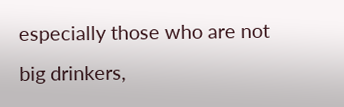especially those who are not big drinkers,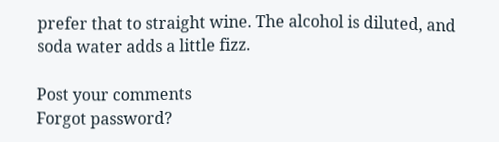prefer that to straight wine. The alcohol is diluted, and soda water adds a little fizz.

Post your comments
Forgot password?